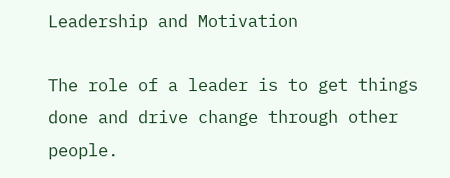Leadership and Motivation

The role of a leader is to get things done and drive change through other people.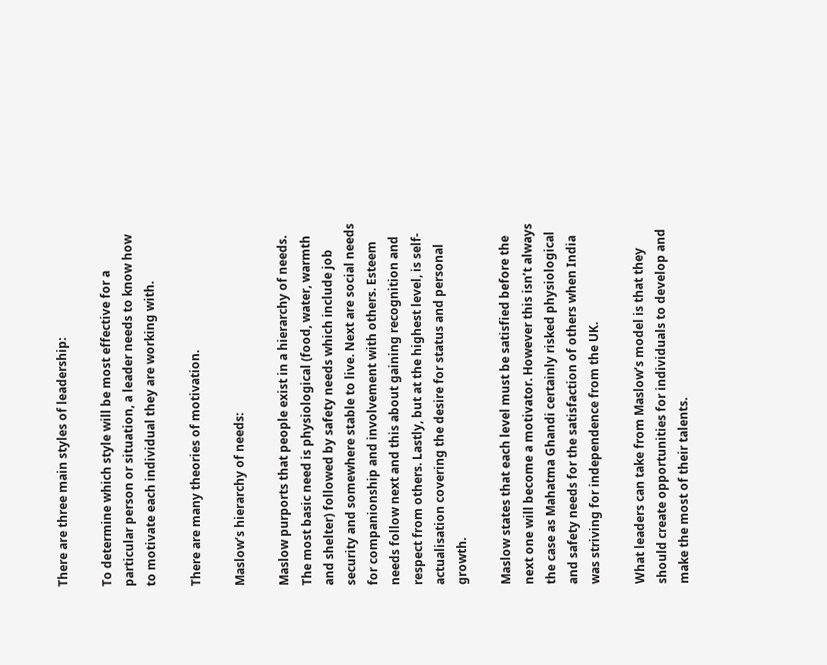There are three main styles of leadership:

To determine which style will be most effective for a particular person or situation, a leader needs to know how to motivate each individual they are working with.

There are many theories of motivation.

Maslow’s hierarchy of needs:

Maslow purports that people exist in a hierarchy of needs. The most basic need is physiological (food, water, warmth and shelter) followed by safety needs which include job security and somewhere stable to live. Next are social needs for companionship and involvement with others. Esteem needs follow next and this about gaining recognition and respect from others. Lastly, but at the highest level, is self-actualisation covering the desire for status and personal growth.

Maslow states that each level must be satisfied before the next one will become a motivator. However this isn’t always the case as Mahatma Ghandi certainly risked physiological and safety needs for the satisfaction of others when India was striving for independence from the UK.

What leaders can take from Maslow’s model is that they should create opportunities for individuals to develop and make the most of their talents.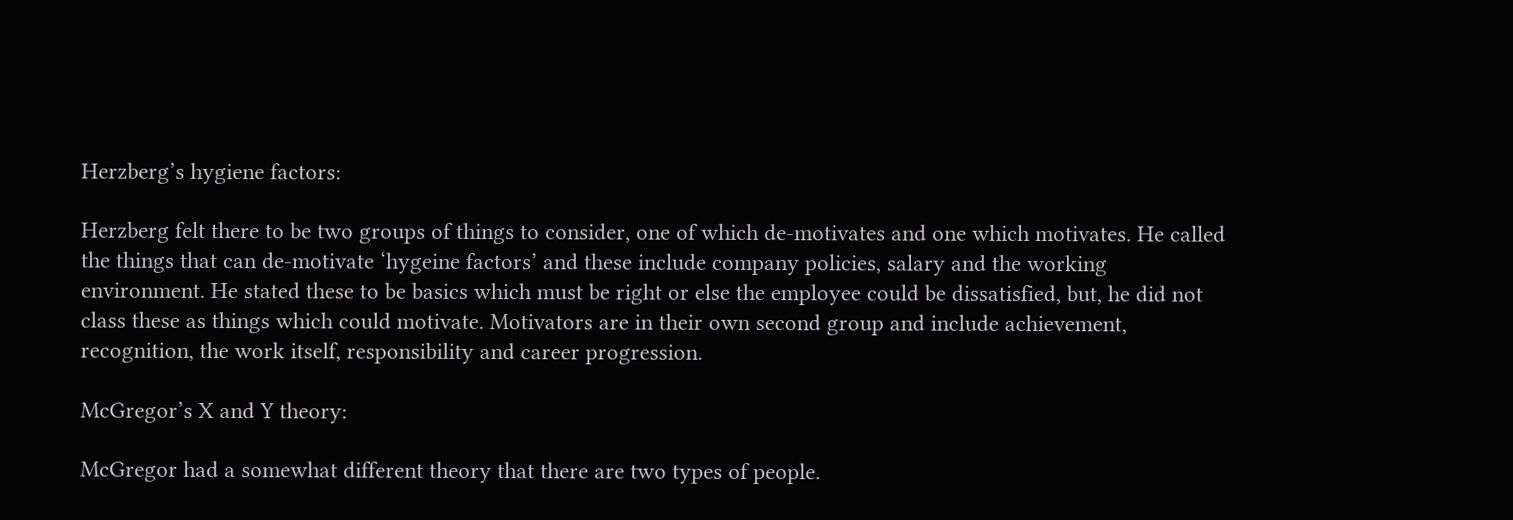Herzberg’s hygiene factors:

Herzberg felt there to be two groups of things to consider, one of which de-motivates and one which motivates. He called the things that can de-motivate ‘hygeine factors’ and these include company policies, salary and the working environment. He stated these to be basics which must be right or else the employee could be dissatisfied, but, he did not class these as things which could motivate. Motivators are in their own second group and include achievement, recognition, the work itself, responsibility and career progression.

McGregor’s X and Y theory:

McGregor had a somewhat different theory that there are two types of people.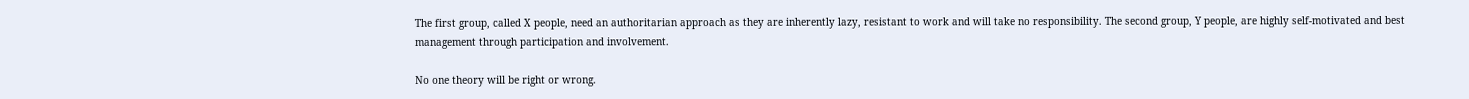The first group, called X people, need an authoritarian approach as they are inherently lazy, resistant to work and will take no responsibility. The second group, Y people, are highly self-motivated and best management through participation and involvement.

No one theory will be right or wrong.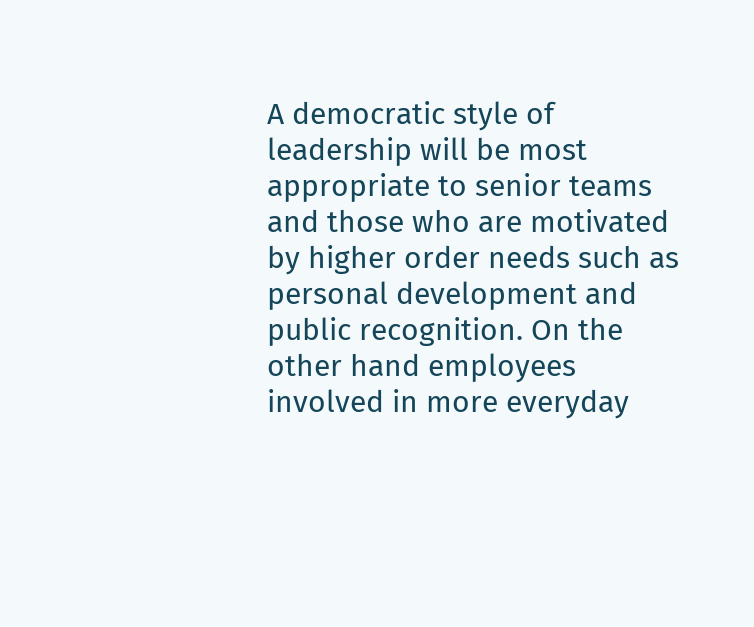A democratic style of leadership will be most appropriate to senior teams and those who are motivated by higher order needs such as personal development and public recognition. On the other hand employees involved in more everyday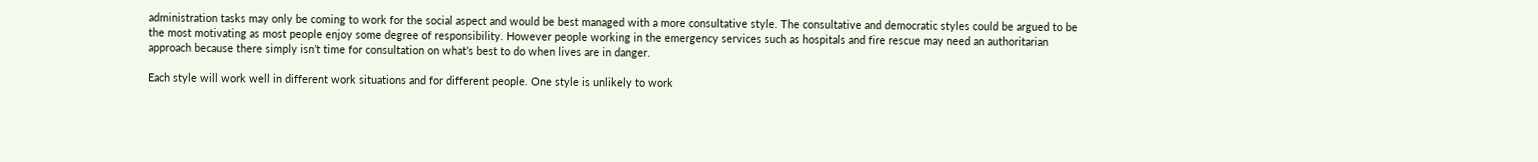administration tasks may only be coming to work for the social aspect and would be best managed with a more consultative style. The consultative and democratic styles could be argued to be the most motivating as most people enjoy some degree of responsibility. However people working in the emergency services such as hospitals and fire rescue may need an authoritarian approach because there simply isn’t time for consultation on what’s best to do when lives are in danger.

Each style will work well in different work situations and for different people. One style is unlikely to work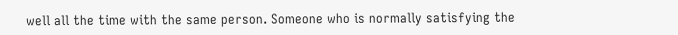well all the time with the same person. Someone who is normally satisfying the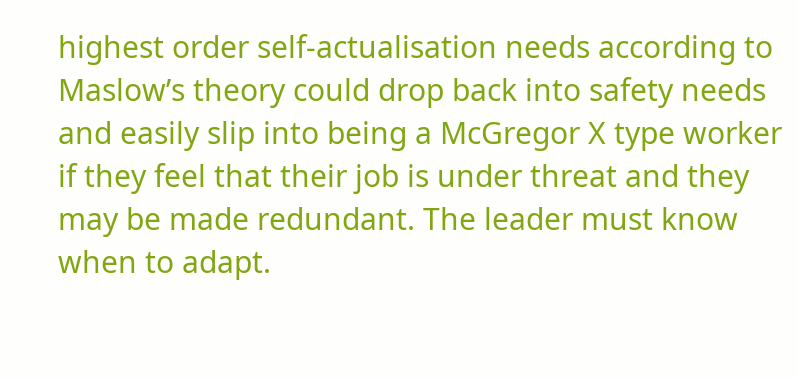highest order self-actualisation needs according to Maslow’s theory could drop back into safety needs and easily slip into being a McGregor X type worker if they feel that their job is under threat and they may be made redundant. The leader must know when to adapt.